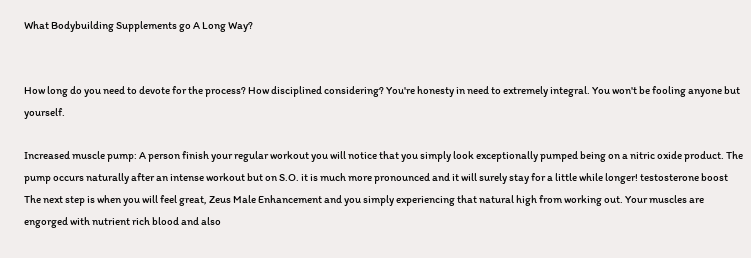What Bodybuilding Supplements go A Long Way?


How long do you need to devote for the process? How disciplined considering? You're honesty in need to extremely integral. You won't be fooling anyone but yourself.

Increased muscle pump: A person finish your regular workout you will notice that you simply look exceptionally pumped being on a nitric oxide product. The pump occurs naturally after an intense workout but on S.O. it is much more pronounced and it will surely stay for a little while longer! testosterone boost The next step is when you will feel great, Zeus Male Enhancement and you simply experiencing that natural high from working out. Your muscles are engorged with nutrient rich blood and also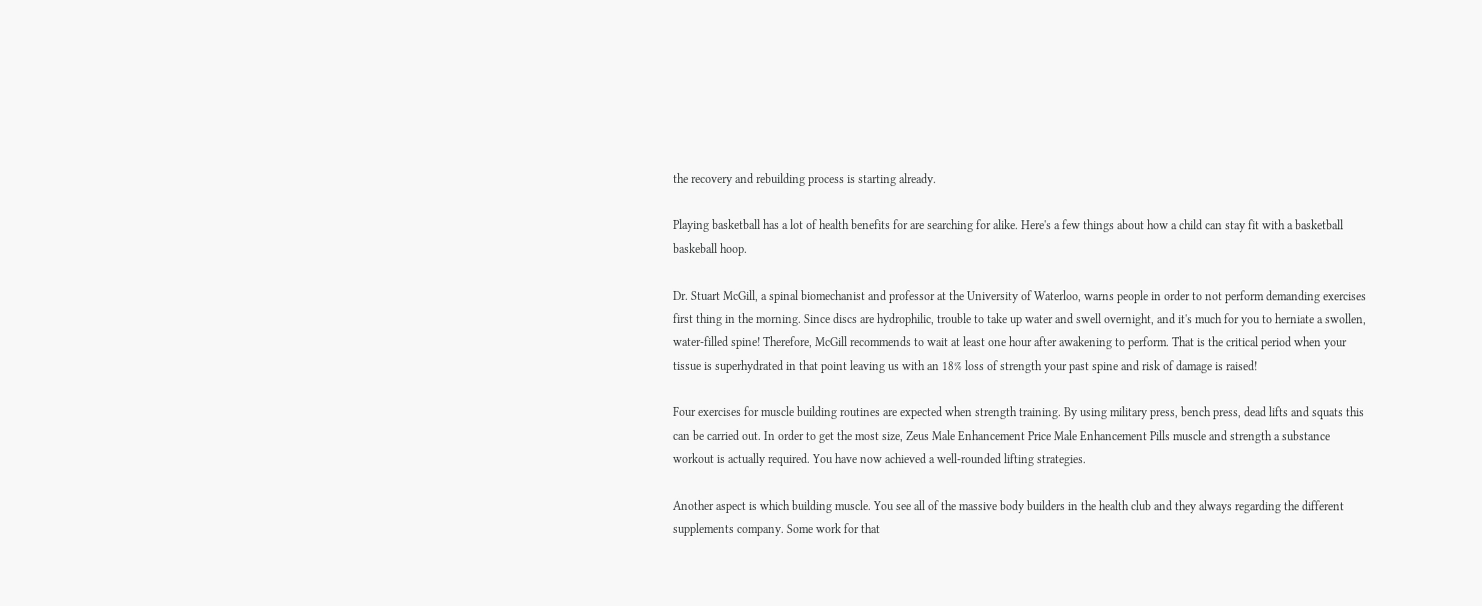the recovery and rebuilding process is starting already.

Playing basketball has a lot of health benefits for are searching for alike. Here's a few things about how a child can stay fit with a basketball baskeball hoop.

Dr. Stuart McGill, a spinal biomechanist and professor at the University of Waterloo, warns people in order to not perform demanding exercises first thing in the morning. Since discs are hydrophilic, trouble to take up water and swell overnight, and it's much for you to herniate a swollen, water-filled spine! Therefore, McGill recommends to wait at least one hour after awakening to perform. That is the critical period when your tissue is superhydrated in that point leaving us with an 18% loss of strength your past spine and risk of damage is raised!

Four exercises for muscle building routines are expected when strength training. By using military press, bench press, dead lifts and squats this can be carried out. In order to get the most size, Zeus Male Enhancement Price Male Enhancement Pills muscle and strength a substance workout is actually required. You have now achieved a well-rounded lifting strategies.

Another aspect is which building muscle. You see all of the massive body builders in the health club and they always regarding the different supplements company. Some work for that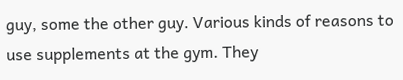guy, some the other guy. Various kinds of reasons to use supplements at the gym. They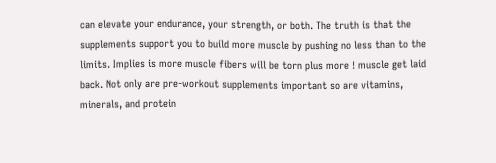can elevate your endurance, your strength, or both. The truth is that the supplements support you to build more muscle by pushing no less than to the limits. Implies is more muscle fibers will be torn plus more ! muscle get laid back. Not only are pre-workout supplements important so are vitamins, minerals, and protein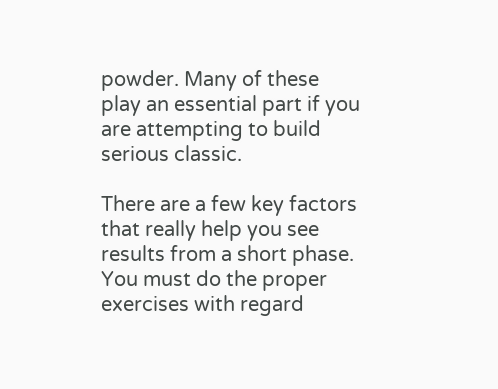powder. Many of these play an essential part if you are attempting to build serious classic.

There are a few key factors that really help you see results from a short phase. You must do the proper exercises with regard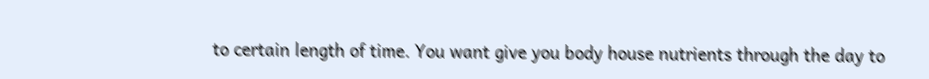to certain length of time. You want give you body house nutrients through the day to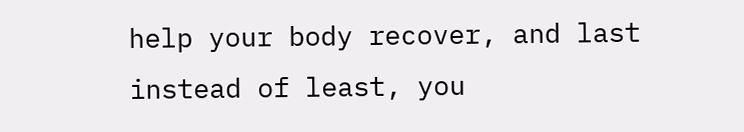help your body recover, and last instead of least, you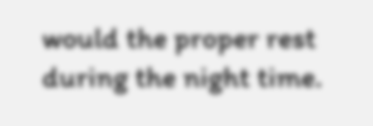would the proper rest during the night time.